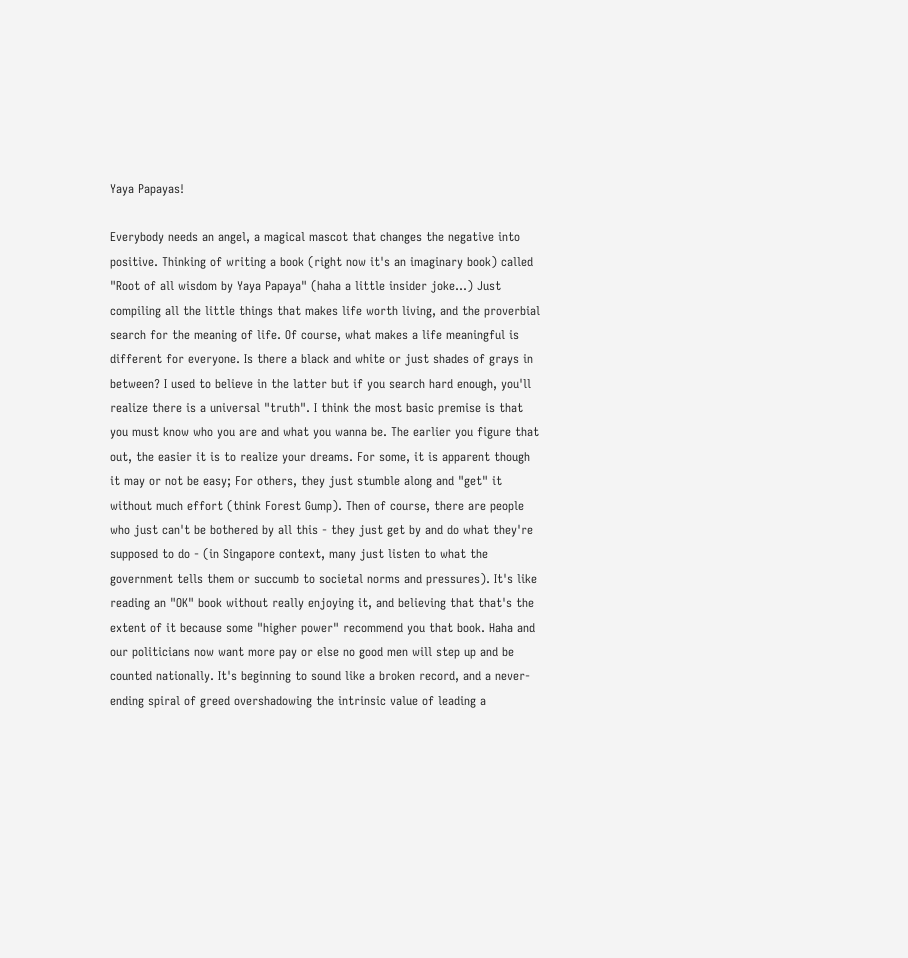Yaya Papayas!

Everybody needs an angel, a magical mascot that changes the negative into positive. Thinking of writing a book (right now it's an imaginary book) called "Root of all wisdom by Yaya Papaya" (haha a little insider joke...) Just compiling all the little things that makes life worth living, and the proverbial search for the meaning of life. Of course, what makes a life meaningful is different for everyone. Is there a black and white or just shades of grays in between? I used to believe in the latter but if you search hard enough, you'll realize there is a universal "truth". I think the most basic premise is that you must know who you are and what you wanna be. The earlier you figure that out, the easier it is to realize your dreams. For some, it is apparent though it may or not be easy; For others, they just stumble along and "get" it without much effort (think Forest Gump). Then of course, there are people who just can't be bothered by all this - they just get by and do what they're supposed to do - (in Singapore context, many just listen to what the government tells them or succumb to societal norms and pressures). It's like reading an "OK" book without really enjoying it, and believing that that's the extent of it because some "higher power" recommend you that book. Haha and our politicians now want more pay or else no good men will step up and be counted nationally. It's beginning to sound like a broken record, and a never-ending spiral of greed overshadowing the intrinsic value of leading a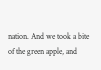nation. And we took a bite of the green apple, and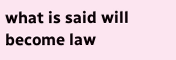what is said will become law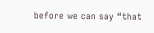before we can say “that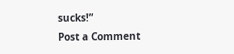sucks!”
Post a Comment